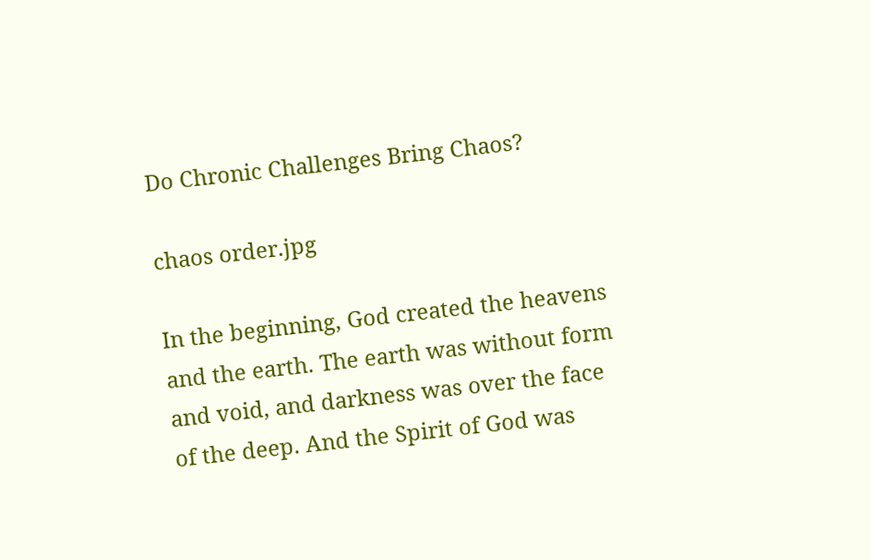Do Chronic Challenges Bring Chaos?

chaos order.jpg

In the beginning, God created the heavens and the earth. The earth was without form and void, and darkness was over the face of the deep. And the Spirit of God was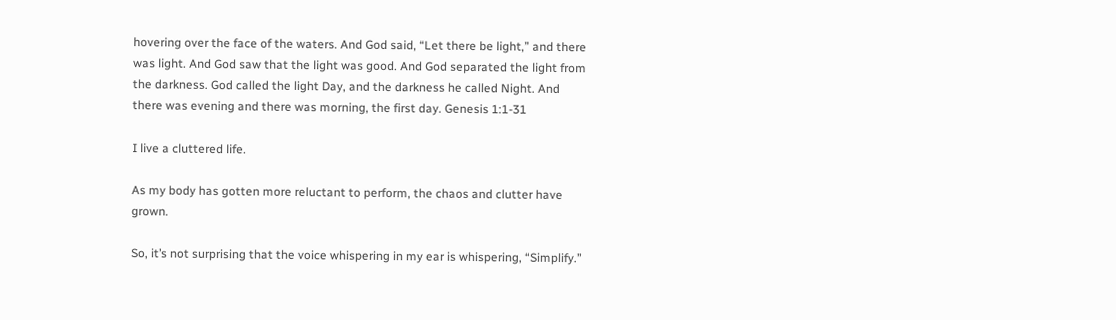hovering over the face of the waters. And God said, “Let there be light,” and there was light. And God saw that the light was good. And God separated the light from the darkness. God called the light Day, and the darkness he called Night. And there was evening and there was morning, the first day. Genesis 1:1-31

I live a cluttered life.

As my body has gotten more reluctant to perform, the chaos and clutter have grown.

So, it’s not surprising that the voice whispering in my ear is whispering, “Simplify.”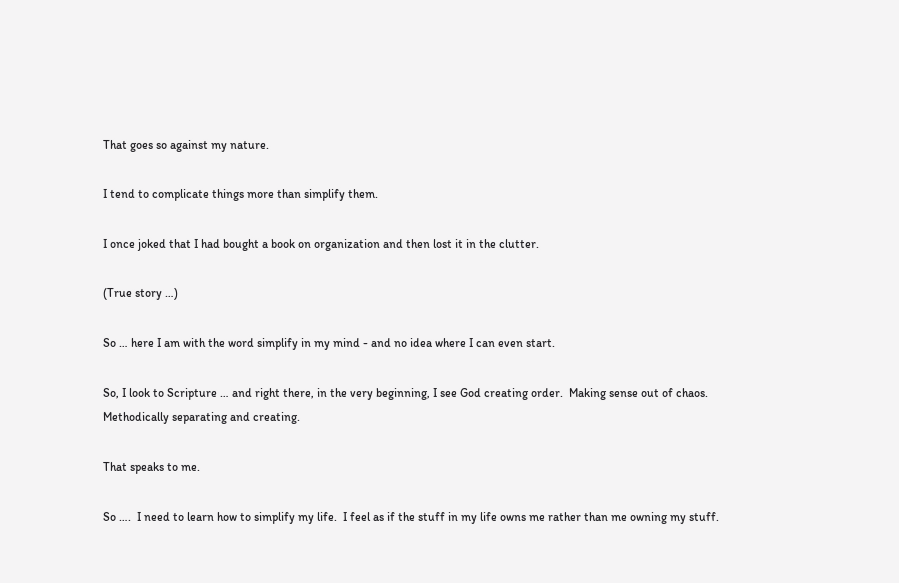That goes so against my nature.

I tend to complicate things more than simplify them.

I once joked that I had bought a book on organization and then lost it in the clutter.

(True story …)

So … here I am with the word simplify in my mind - and no idea where I can even start.

So, I look to Scripture … and right there, in the very beginning, I see God creating order.  Making sense out of chaos.  Methodically separating and creating.

That speaks to me.

So ….  I need to learn how to simplify my life.  I feel as if the stuff in my life owns me rather than me owning my stuff.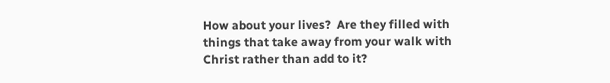How about your lives?  Are they filled with things that take away from your walk with Christ rather than add to it?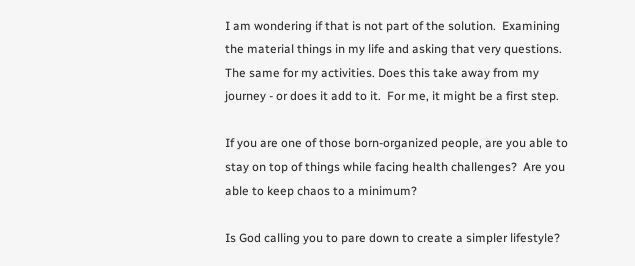I am wondering if that is not part of the solution.  Examining the material things in my life and asking that very questions.  The same for my activities. Does this take away from my journey - or does it add to it.  For me, it might be a first step.

If you are one of those born-organized people, are you able to stay on top of things while facing health challenges?  Are you able to keep chaos to a minimum?

Is God calling you to pare down to create a simpler lifestyle?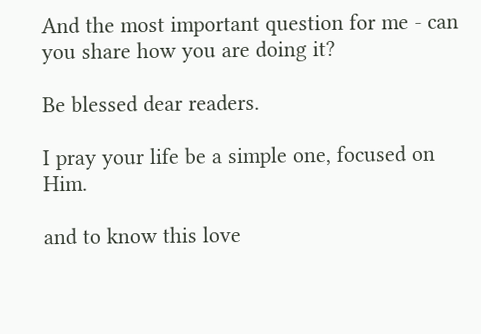And the most important question for me - can you share how you are doing it?

Be blessed dear readers.

I pray your life be a simple one, focused on Him.

and to know this love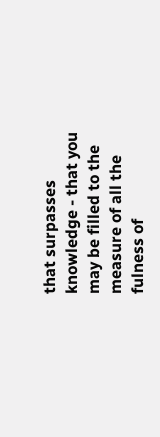that surpasses knowledge - that you may be filled to the measure of all the fulness of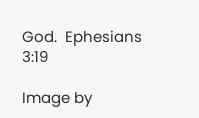God.  Ephesians 3:19

Image by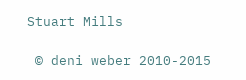Stuart Mills

 © deni weber 2010-2015